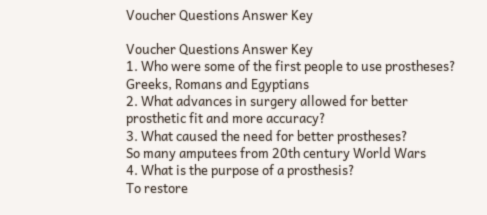Voucher Questions Answer Key

Voucher Questions Answer Key
1. Who were some of the first people to use prostheses?
Greeks, Romans and Egyptians
2. What advances in surgery allowed for better prosthetic fit and more accuracy?
3. What caused the need for better prostheses?
So many amputees from 20th century World Wars
4. What is the purpose of a prosthesis?
To restore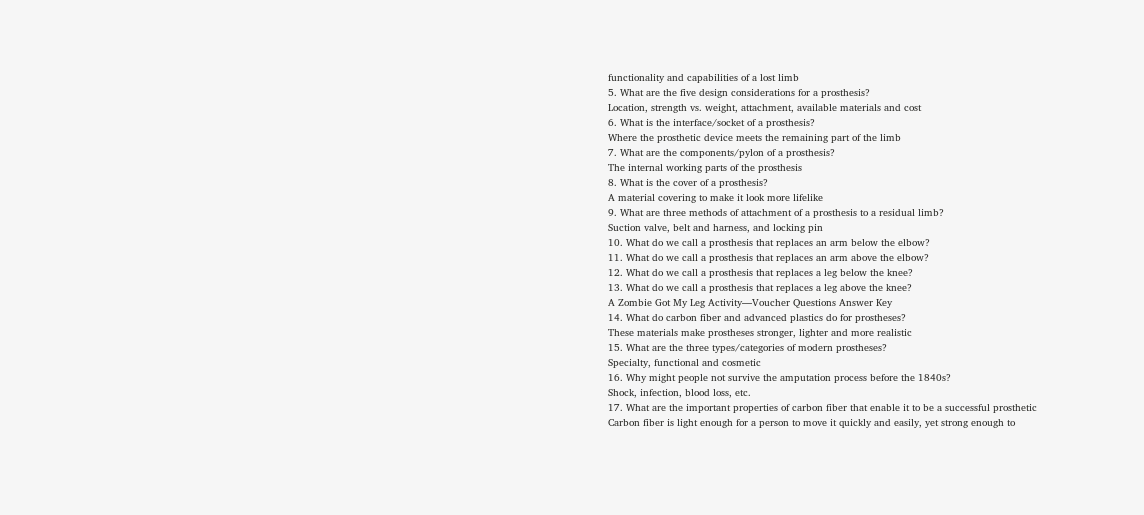functionality and capabilities of a lost limb
5. What are the five design considerations for a prosthesis?
Location, strength vs. weight, attachment, available materials and cost
6. What is the interface/socket of a prosthesis?
Where the prosthetic device meets the remaining part of the limb
7. What are the components/pylon of a prosthesis?
The internal working parts of the prosthesis
8. What is the cover of a prosthesis?
A material covering to make it look more lifelike
9. What are three methods of attachment of a prosthesis to a residual limb?
Suction valve, belt and harness, and locking pin
10. What do we call a prosthesis that replaces an arm below the elbow?
11. What do we call a prosthesis that replaces an arm above the elbow?
12. What do we call a prosthesis that replaces a leg below the knee?
13. What do we call a prosthesis that replaces a leg above the knee?
A Zombie Got My Leg Activity—Voucher Questions Answer Key
14. What do carbon fiber and advanced plastics do for prostheses?
These materials make prostheses stronger, lighter and more realistic
15. What are the three types/categories of modern prostheses?
Specialty, functional and cosmetic
16. Why might people not survive the amputation process before the 1840s?
Shock, infection, blood loss, etc.
17. What are the important properties of carbon fiber that enable it to be a successful prosthetic
Carbon fiber is light enough for a person to move it quickly and easily, yet strong enough to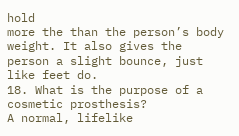hold
more the than the person’s body weight. It also gives the person a slight bounce, just like feet do.
18. What is the purpose of a cosmetic prosthesis?
A normal, lifelike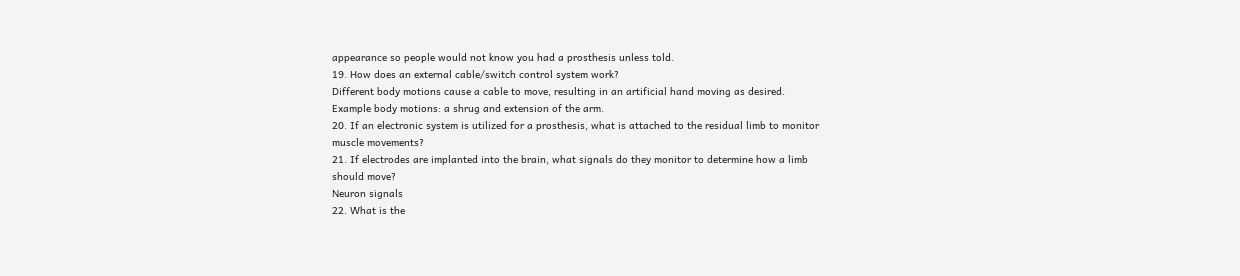appearance so people would not know you had a prosthesis unless told.
19. How does an external cable/switch control system work?
Different body motions cause a cable to move, resulting in an artificial hand moving as desired.
Example body motions: a shrug and extension of the arm.
20. If an electronic system is utilized for a prosthesis, what is attached to the residual limb to monitor
muscle movements?
21. If electrodes are implanted into the brain, what signals do they monitor to determine how a limb
should move?
Neuron signals
22. What is the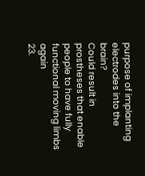purpose of implanting electrodes into the brain?
Could result in prostheses that enable people to have fully functional moving limbs again
23.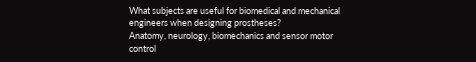What subjects are useful for biomedical and mechanical engineers when designing prostheses?
Anatomy, neurology, biomechanics and sensor motor control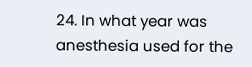24. In what year was anesthesia used for the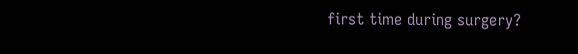first time during surgery?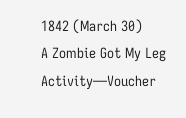1842 (March 30)
A Zombie Got My Leg Activity—Voucher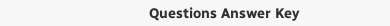Questions Answer Key